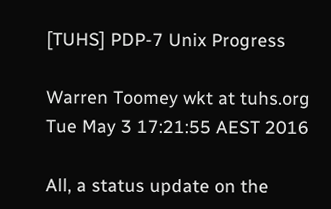[TUHS] PDP-7 Unix Progress

Warren Toomey wkt at tuhs.org
Tue May 3 17:21:55 AEST 2016

All, a status update on the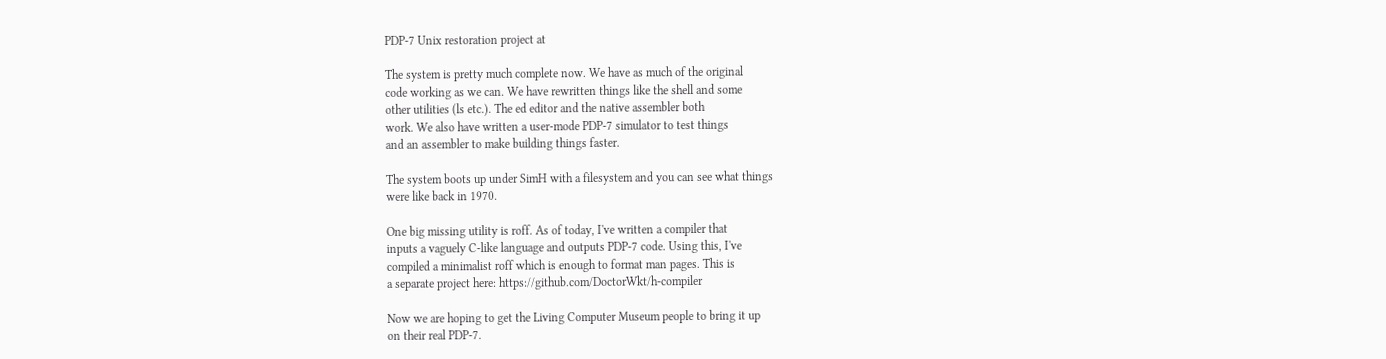PDP-7 Unix restoration project at

The system is pretty much complete now. We have as much of the original
code working as we can. We have rewritten things like the shell and some
other utilities (ls etc.). The ed editor and the native assembler both
work. We also have written a user-mode PDP-7 simulator to test things
and an assembler to make building things faster.

The system boots up under SimH with a filesystem and you can see what things
were like back in 1970.

One big missing utility is roff. As of today, I've written a compiler that
inputs a vaguely C-like language and outputs PDP-7 code. Using this, I've
compiled a minimalist roff which is enough to format man pages. This is
a separate project here: https://github.com/DoctorWkt/h-compiler

Now we are hoping to get the Living Computer Museum people to bring it up
on their real PDP-7.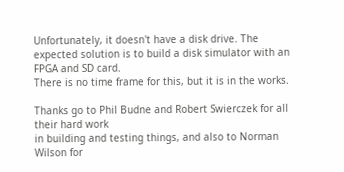Unfortunately, it doesn't have a disk drive. The
expected solution is to build a disk simulator with an FPGA and SD card.
There is no time frame for this, but it is in the works.

Thanks go to Phil Budne and Robert Swierczek for all their hard work
in building and testing things, and also to Norman Wilson for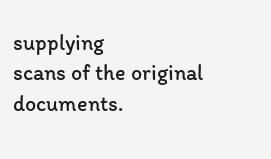supplying
scans of the original documents.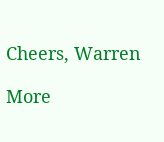Cheers, Warren

More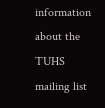information about the TUHS mailing list